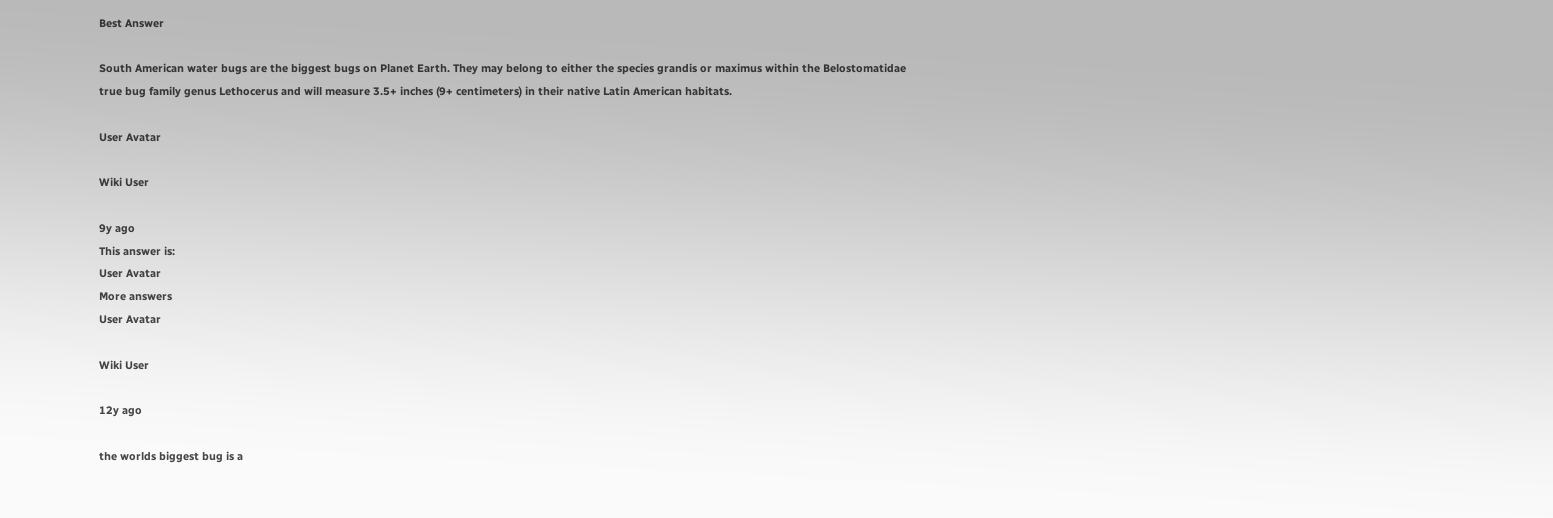Best Answer

South American water bugs are the biggest bugs on Planet Earth. They may belong to either the species grandis or maximus within the Belostomatidae true bug family genus Lethocerus and will measure 3.5+ inches (9+ centimeters) in their native Latin American habitats.

User Avatar

Wiki User

9y ago
This answer is:
User Avatar
More answers
User Avatar

Wiki User

12y ago

the worlds biggest bug is a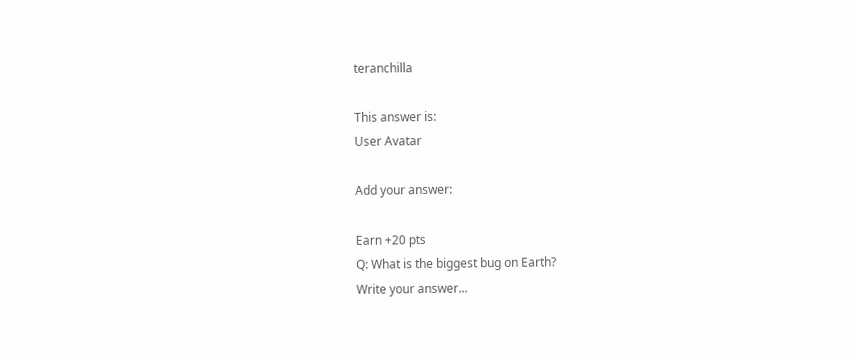teranchilla

This answer is:
User Avatar

Add your answer:

Earn +20 pts
Q: What is the biggest bug on Earth?
Write your answer...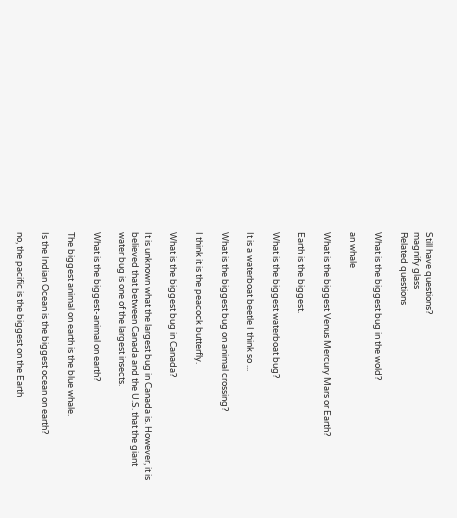Still have questions?
magnify glass
Related questions

What is the biggest bug in the wold?

an whale

What is the biggest Venus Mercury Mars or Earth?

Earth is the biggest.

What is the biggest waterboat bug?

It is a waterboat beetle I think so ...

What is the biggest bug on animal crossing?

I think it is the peacock butterfly.

What is the biggest bug in Canada?

It is unknown what the largest bug in Canada is. However, it is believed that between Canada and the U.S. that the giant water bug is one of the largest insects.

What is the biggest-animal on earth?

The biggest animal on earth is the blue whale.

Is the Indian Ocean is the biggest ocean on earth?

no, the pacific is the biggest on the Earth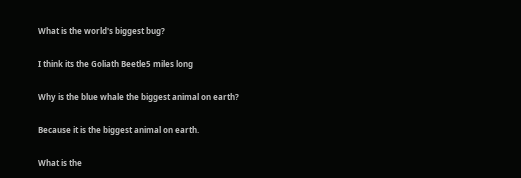What is the world's biggest bug?

I think its the Goliath Beetle5 miles long

Why is the blue whale the biggest animal on earth?

Because it is the biggest animal on earth.

What is the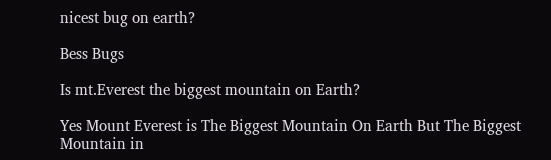nicest bug on earth?

Bess Bugs

Is mt.Everest the biggest mountain on Earth?

Yes Mount Everest is The Biggest Mountain On Earth But The Biggest Mountain in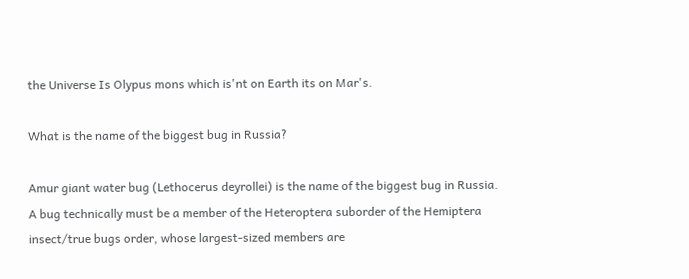the Universe Is Olypus mons which is'nt on Earth its on Mar's.

What is the name of the biggest bug in Russia?

Amur giant water bug (Lethocerus deyrollei) is the name of the biggest bug in Russia. A bug technically must be a member of the Heteroptera suborder of the Hemiptera insect/true bugs order, whose largest-sized members are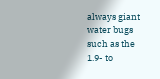always giant water bugs such as the 1.9- to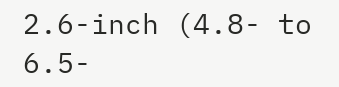2.6-inch (4.8- to 6.5-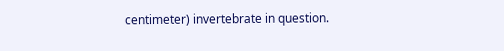centimeter) invertebrate in question.